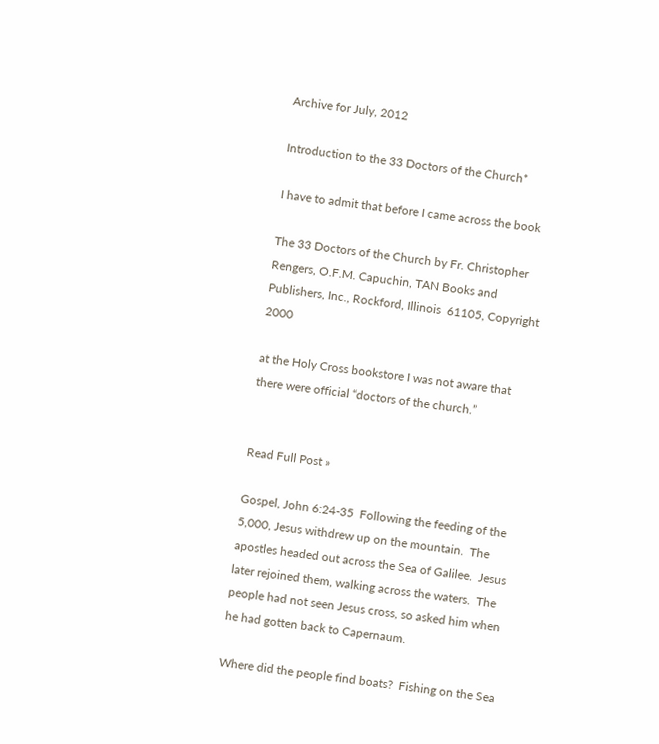Archive for July, 2012

Introduction to the 33 Doctors of the Church*

I have to admit that before I came across the book

The 33 Doctors of the Church by Fr. Christopher Rengers, O.F.M. Capuchin, TAN Books and Publishers, Inc., Rockford, Illinois  61105, Copyright 2000

at the Holy Cross bookstore I was not aware that there were official “doctors of the church.”


Read Full Post »

Gospel, John 6:24-35  Following the feeding of the 5,000, Jesus withdrew up on the mountain.  The apostles headed out across the Sea of Galilee.  Jesus later rejoined them, walking across the waters.  The people had not seen Jesus cross, so asked him when he had gotten back to Capernaum.

Where did the people find boats?  Fishing on the Sea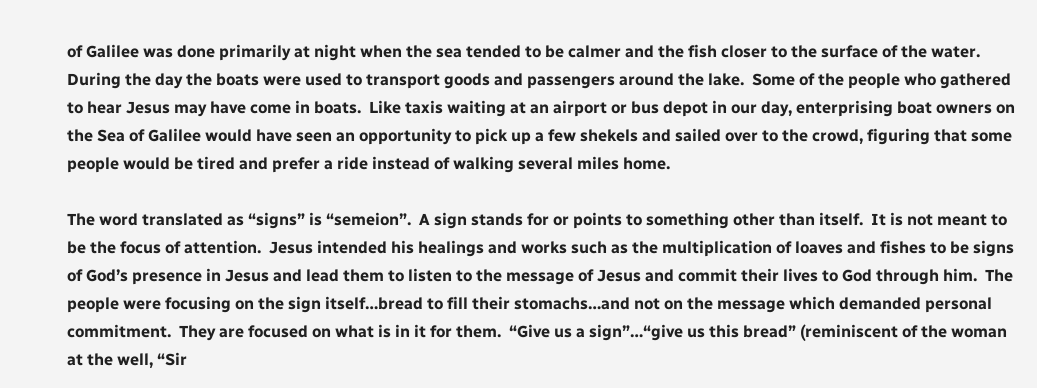of Galilee was done primarily at night when the sea tended to be calmer and the fish closer to the surface of the water.  During the day the boats were used to transport goods and passengers around the lake.  Some of the people who gathered to hear Jesus may have come in boats.  Like taxis waiting at an airport or bus depot in our day, enterprising boat owners on the Sea of Galilee would have seen an opportunity to pick up a few shekels and sailed over to the crowd, figuring that some people would be tired and prefer a ride instead of walking several miles home.

The word translated as “signs” is “semeion”.  A sign stands for or points to something other than itself.  It is not meant to be the focus of attention.  Jesus intended his healings and works such as the multiplication of loaves and fishes to be signs of God’s presence in Jesus and lead them to listen to the message of Jesus and commit their lives to God through him.  The people were focusing on the sign itself…bread to fill their stomachs…and not on the message which demanded personal commitment.  They are focused on what is in it for them.  “Give us a sign”…“give us this bread” (reminiscent of the woman at the well, “Sir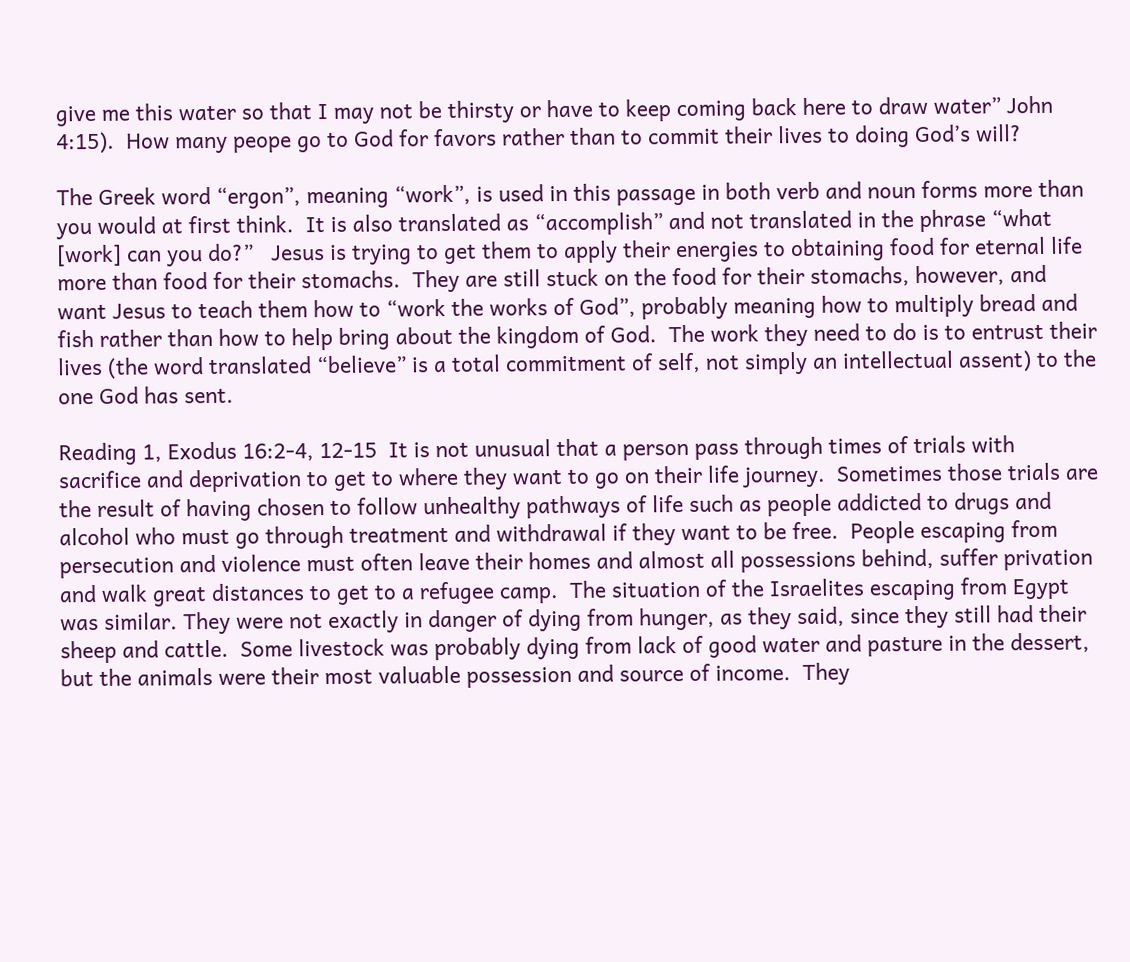give me this water so that I may not be thirsty or have to keep coming back here to draw water” John 4:15).  How many peope go to God for favors rather than to commit their lives to doing God’s will?

The Greek word “ergon”, meaning “work”, is used in this passage in both verb and noun forms more than you would at first think.  It is also translated as “accomplish” and not translated in the phrase “what [work] can you do?”   Jesus is trying to get them to apply their energies to obtaining food for eternal life more than food for their stomachs.  They are still stuck on the food for their stomachs, however, and want Jesus to teach them how to “work the works of God”, probably meaning how to multiply bread and fish rather than how to help bring about the kingdom of God.  The work they need to do is to entrust their lives (the word translated “believe” is a total commitment of self, not simply an intellectual assent) to the one God has sent.

Reading 1, Exodus 16:2-4, 12-15  It is not unusual that a person pass through times of trials with sacrifice and deprivation to get to where they want to go on their life journey.  Sometimes those trials are the result of having chosen to follow unhealthy pathways of life such as people addicted to drugs and alcohol who must go through treatment and withdrawal if they want to be free.  People escaping from persecution and violence must often leave their homes and almost all possessions behind, suffer privation and walk great distances to get to a refugee camp.  The situation of the Israelites escaping from Egypt was similar. They were not exactly in danger of dying from hunger, as they said, since they still had their sheep and cattle.  Some livestock was probably dying from lack of good water and pasture in the dessert, but the animals were their most valuable possession and source of income.  They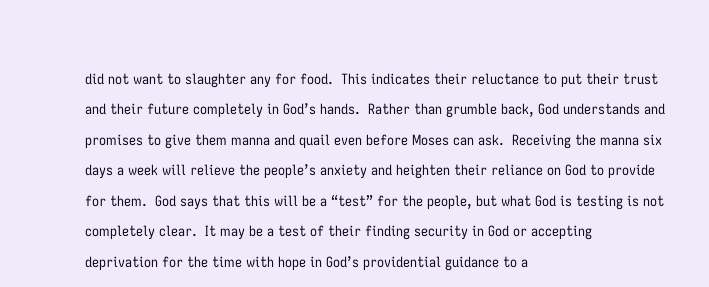did not want to slaughter any for food.  This indicates their reluctance to put their trust and their future completely in God’s hands.  Rather than grumble back, God understands and promises to give them manna and quail even before Moses can ask.  Receiving the manna six days a week will relieve the people’s anxiety and heighten their reliance on God to provide for them.  God says that this will be a “test” for the people, but what God is testing is not completely clear.  It may be a test of their finding security in God or accepting deprivation for the time with hope in God’s providential guidance to a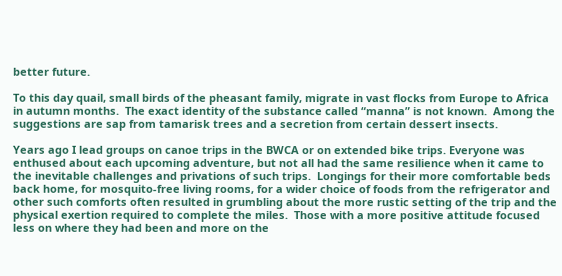better future.

To this day quail, small birds of the pheasant family, migrate in vast flocks from Europe to Africa in autumn months.  The exact identity of the substance called “manna” is not known.  Among the suggestions are sap from tamarisk trees and a secretion from certain dessert insects.

Years ago I lead groups on canoe trips in the BWCA or on extended bike trips. Everyone was enthused about each upcoming adventure, but not all had the same resilience when it came to the inevitable challenges and privations of such trips.  Longings for their more comfortable beds back home, for mosquito-free living rooms, for a wider choice of foods from the refrigerator and other such comforts often resulted in grumbling about the more rustic setting of the trip and the physical exertion required to complete the miles.  Those with a more positive attitude focused less on where they had been and more on the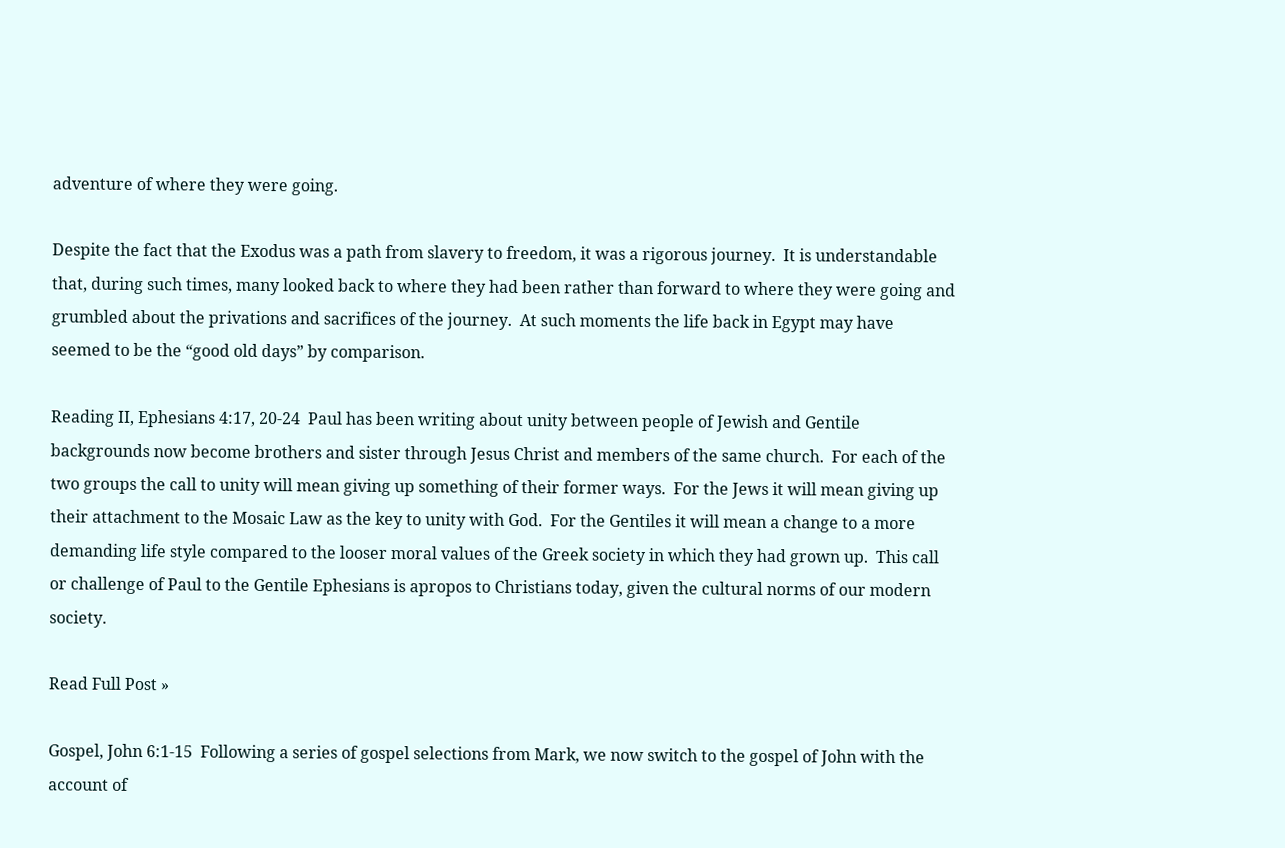adventure of where they were going.

Despite the fact that the Exodus was a path from slavery to freedom, it was a rigorous journey.  It is understandable that, during such times, many looked back to where they had been rather than forward to where they were going and grumbled about the privations and sacrifices of the journey.  At such moments the life back in Egypt may have seemed to be the “good old days” by comparison.

Reading II, Ephesians 4:17, 20-24  Paul has been writing about unity between people of Jewish and Gentile backgrounds now become brothers and sister through Jesus Christ and members of the same church.  For each of the two groups the call to unity will mean giving up something of their former ways.  For the Jews it will mean giving up their attachment to the Mosaic Law as the key to unity with God.  For the Gentiles it will mean a change to a more demanding life style compared to the looser moral values of the Greek society in which they had grown up.  This call or challenge of Paul to the Gentile Ephesians is apropos to Christians today, given the cultural norms of our modern society.

Read Full Post »

Gospel, John 6:1-15  Following a series of gospel selections from Mark, we now switch to the gospel of John with the account of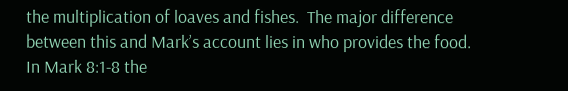the multiplication of loaves and fishes.  The major difference between this and Mark’s account lies in who provides the food.  In Mark 8:1-8 the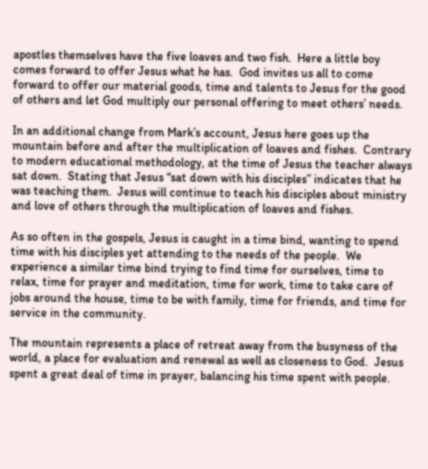apostles themselves have the five loaves and two fish.  Here a little boy comes forward to offer Jesus what he has.  God invites us all to come forward to offer our material goods, time and talents to Jesus for the good of others and let God multiply our personal offering to meet others’ needs.

In an additional change from Mark’s account, Jesus here goes up the mountain before and after the multiplication of loaves and fishes.  Contrary to modern educational methodology, at the time of Jesus the teacher always sat down.  Stating that Jesus “sat down with his disciples” indicates that he was teaching them.  Jesus will continue to teach his disciples about ministry and love of others through the multiplication of loaves and fishes.

As so often in the gospels, Jesus is caught in a time bind, wanting to spend time with his disciples yet attending to the needs of the people.  We experience a similar time bind trying to find time for ourselves, time to relax, time for prayer and meditation, time for work, time to take care of jobs around the house, time to be with family, time for friends, and time for service in the community.

The mountain represents a place of retreat away from the busyness of the world, a place for evaluation and renewal as well as closeness to God.  Jesus spent a great deal of time in prayer, balancing his time spent with people.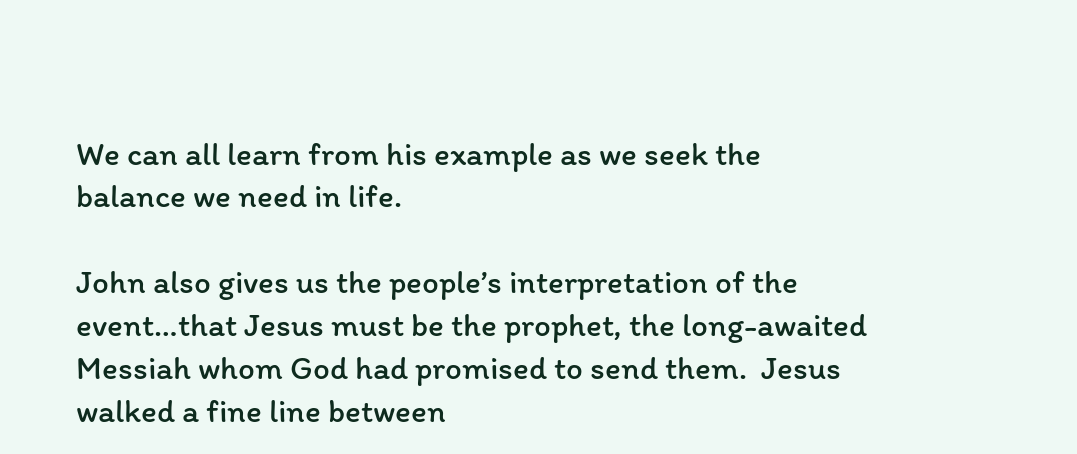We can all learn from his example as we seek the balance we need in life.

John also gives us the people’s interpretation of the event…that Jesus must be the prophet, the long-awaited Messiah whom God had promised to send them.  Jesus walked a fine line between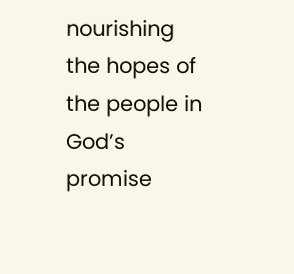nourishing the hopes of the people in God’s promise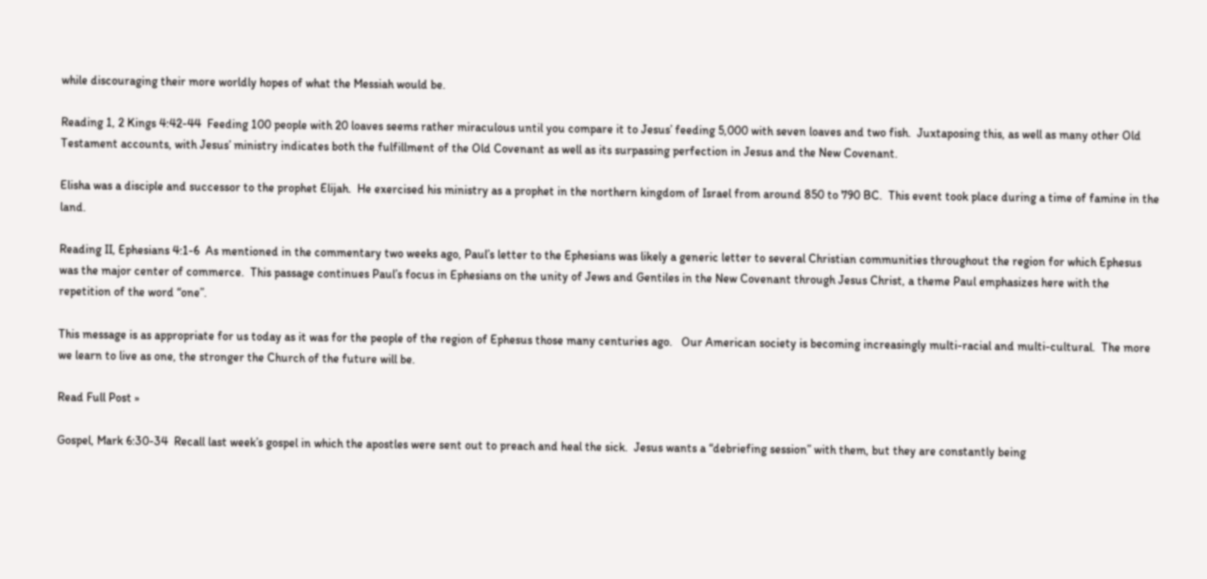while discouraging their more worldly hopes of what the Messiah would be.

Reading 1, 2 Kings 4:42-44  Feeding 100 people with 20 loaves seems rather miraculous until you compare it to Jesus’ feeding 5,000 with seven loaves and two fish.  Juxtaposing this, as well as many other Old Testament accounts, with Jesus’ ministry indicates both the fulfillment of the Old Covenant as well as its surpassing perfection in Jesus and the New Covenant.

Elisha was a disciple and successor to the prophet Elijah.  He exercised his ministry as a prophet in the northern kingdom of Israel from around 850 to 790 BC.  This event took place during a time of famine in the land.

Reading II, Ephesians 4:1-6  As mentioned in the commentary two weeks ago, Paul’s letter to the Ephesians was likely a generic letter to several Christian communities throughout the region for which Ephesus was the major center of commerce.  This passage continues Paul’s focus in Ephesians on the unity of Jews and Gentiles in the New Covenant through Jesus Christ, a theme Paul emphasizes here with the repetition of the word “one”.

This message is as appropriate for us today as it was for the people of the region of Ephesus those many centuries ago.   Our American society is becoming increasingly multi-racial and multi-cultural.  The more we learn to live as one, the stronger the Church of the future will be.

Read Full Post »

Gospel, Mark 6:30-34  Recall last week’s gospel in which the apostles were sent out to preach and heal the sick.  Jesus wants a “debriefing session” with them, but they are constantly being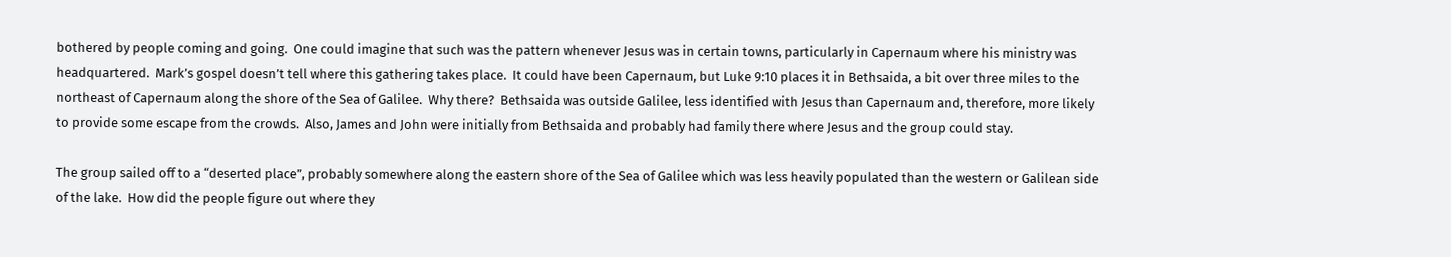bothered by people coming and going.  One could imagine that such was the pattern whenever Jesus was in certain towns, particularly in Capernaum where his ministry was headquartered.  Mark’s gospel doesn’t tell where this gathering takes place.  It could have been Capernaum, but Luke 9:10 places it in Bethsaida, a bit over three miles to the northeast of Capernaum along the shore of the Sea of Galilee.  Why there?  Bethsaida was outside Galilee, less identified with Jesus than Capernaum and, therefore, more likely to provide some escape from the crowds.  Also, James and John were initially from Bethsaida and probably had family there where Jesus and the group could stay.

The group sailed off to a “deserted place”, probably somewhere along the eastern shore of the Sea of Galilee which was less heavily populated than the western or Galilean side of the lake.  How did the people figure out where they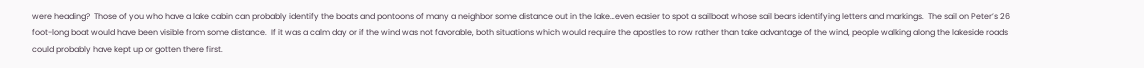were heading?  Those of you who have a lake cabin can probably identify the boats and pontoons of many a neighbor some distance out in the lake…even easier to spot a sailboat whose sail bears identifying letters and markings.  The sail on Peter’s 26 foot-long boat would have been visible from some distance.  If it was a calm day or if the wind was not favorable, both situations which would require the apostles to row rather than take advantage of the wind, people walking along the lakeside roads could probably have kept up or gotten there first.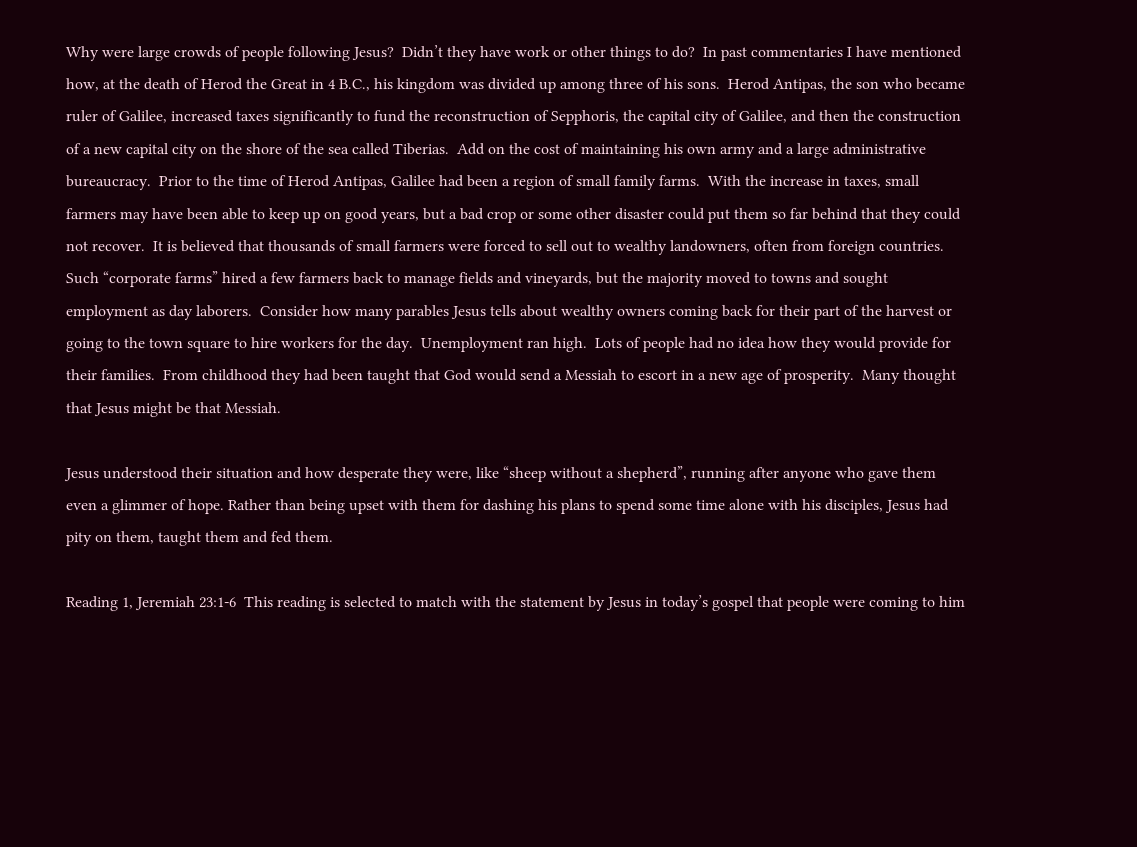Why were large crowds of people following Jesus?  Didn’t they have work or other things to do?  In past commentaries I have mentioned how, at the death of Herod the Great in 4 B.C., his kingdom was divided up among three of his sons.  Herod Antipas, the son who became ruler of Galilee, increased taxes significantly to fund the reconstruction of Sepphoris, the capital city of Galilee, and then the construction of a new capital city on the shore of the sea called Tiberias.  Add on the cost of maintaining his own army and a large administrative bureaucracy.  Prior to the time of Herod Antipas, Galilee had been a region of small family farms.  With the increase in taxes, small farmers may have been able to keep up on good years, but a bad crop or some other disaster could put them so far behind that they could not recover.  It is believed that thousands of small farmers were forced to sell out to wealthy landowners, often from foreign countries.  Such “corporate farms” hired a few farmers back to manage fields and vineyards, but the majority moved to towns and sought employment as day laborers.  Consider how many parables Jesus tells about wealthy owners coming back for their part of the harvest or going to the town square to hire workers for the day.  Unemployment ran high.  Lots of people had no idea how they would provide for their families.  From childhood they had been taught that God would send a Messiah to escort in a new age of prosperity.  Many thought that Jesus might be that Messiah.

Jesus understood their situation and how desperate they were, like “sheep without a shepherd”, running after anyone who gave them even a glimmer of hope. Rather than being upset with them for dashing his plans to spend some time alone with his disciples, Jesus had pity on them, taught them and fed them.

Reading 1, Jeremiah 23:1-6  This reading is selected to match with the statement by Jesus in today’s gospel that people were coming to him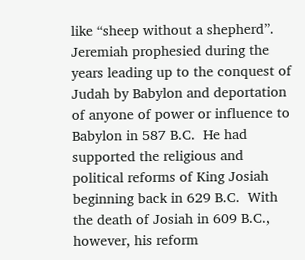like “sheep without a shepherd”.  Jeremiah prophesied during the years leading up to the conquest of Judah by Babylon and deportation of anyone of power or influence to Babylon in 587 B.C.  He had supported the religious and political reforms of King Josiah beginning back in 629 B.C.  With the death of Josiah in 609 B.C., however, his reform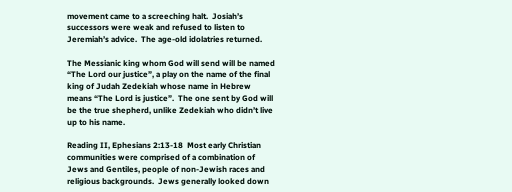movement came to a screeching halt.  Josiah’s successors were weak and refused to listen to Jeremiah’s advice.  The age-old idolatries returned.

The Messianic king whom God will send will be named “The Lord our justice”, a play on the name of the final king of Judah Zedekiah whose name in Hebrew means “The Lord is justice”.  The one sent by God will be the true shepherd, unlike Zedekiah who didn’t live up to his name.

Reading II, Ephesians 2:13-18  Most early Christian communities were comprised of a combination of Jews and Gentiles, people of non-Jewish races and religious backgrounds.  Jews generally looked down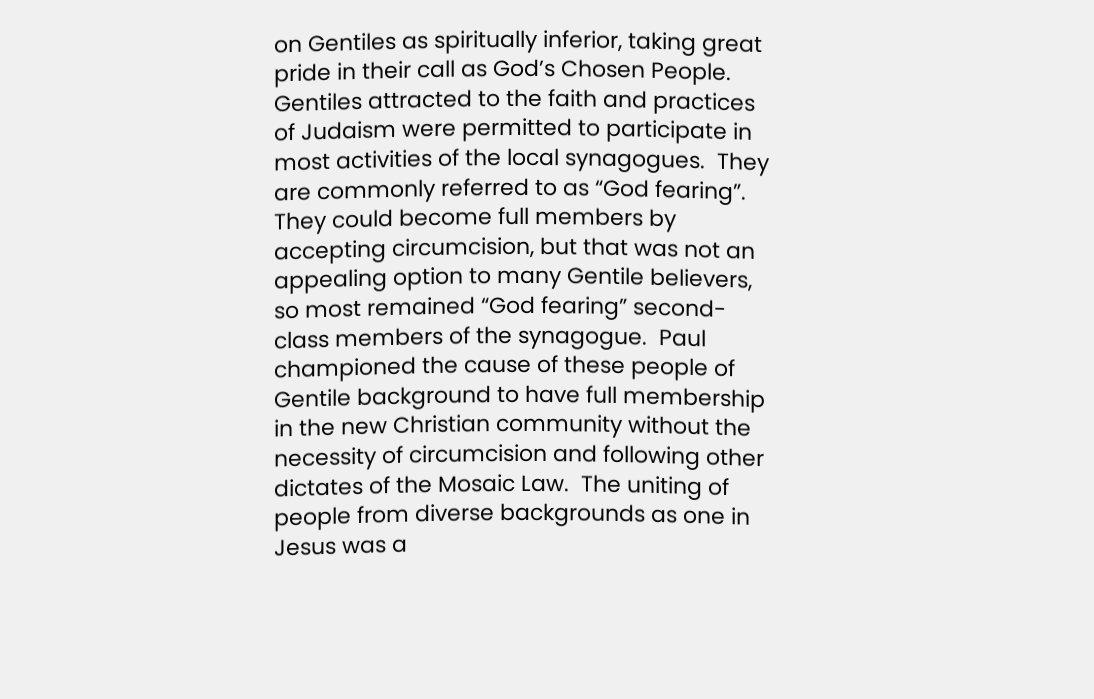on Gentiles as spiritually inferior, taking great pride in their call as God’s Chosen People.  Gentiles attracted to the faith and practices of Judaism were permitted to participate in most activities of the local synagogues.  They are commonly referred to as “God fearing”.  They could become full members by accepting circumcision, but that was not an appealing option to many Gentile believers, so most remained “God fearing” second-class members of the synagogue.  Paul championed the cause of these people of Gentile background to have full membership in the new Christian community without the necessity of circumcision and following other dictates of the Mosaic Law.  The uniting of people from diverse backgrounds as one in Jesus was a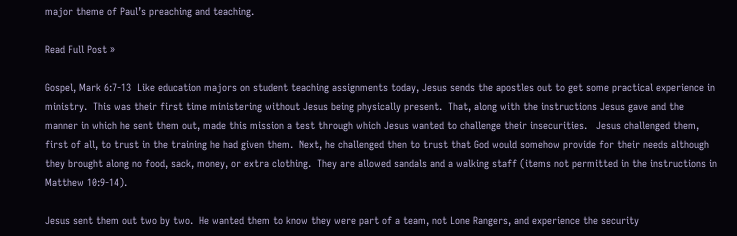major theme of Paul’s preaching and teaching.

Read Full Post »

Gospel, Mark 6:7-13  Like education majors on student teaching assignments today, Jesus sends the apostles out to get some practical experience in ministry.  This was their first time ministering without Jesus being physically present.  That, along with the instructions Jesus gave and the manner in which he sent them out, made this mission a test through which Jesus wanted to challenge their insecurities.   Jesus challenged them, first of all, to trust in the training he had given them.  Next, he challenged then to trust that God would somehow provide for their needs although they brought along no food, sack, money, or extra clothing.  They are allowed sandals and a walking staff (items not permitted in the instructions in Matthew 10:9-14).

Jesus sent them out two by two.  He wanted them to know they were part of a team, not Lone Rangers, and experience the security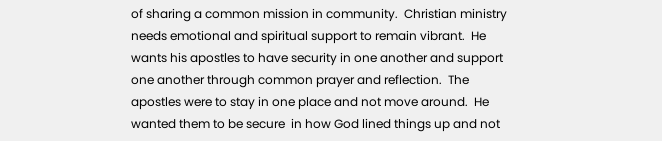of sharing a common mission in community.  Christian ministry needs emotional and spiritual support to remain vibrant.  He wants his apostles to have security in one another and support one another through common prayer and reflection.  The apostles were to stay in one place and not move around.  He wanted them to be secure  in how God lined things up and not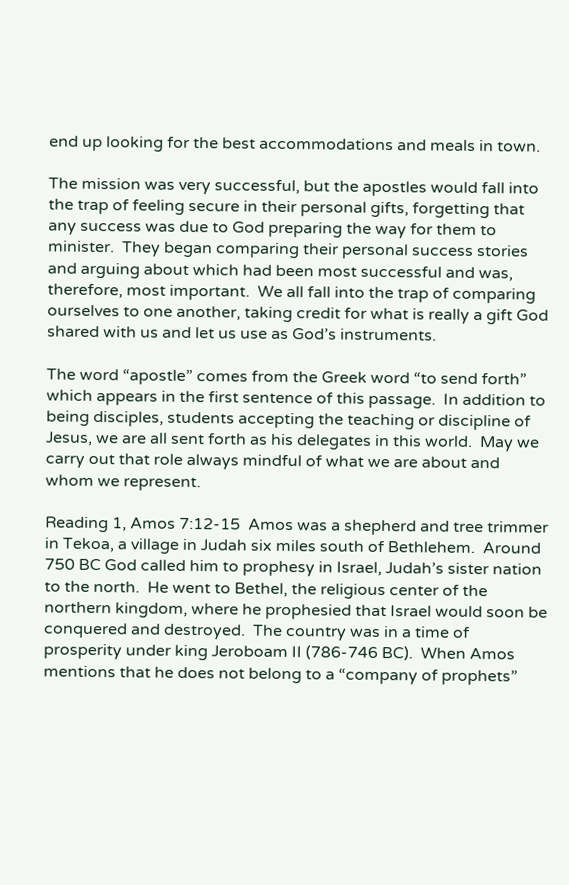end up looking for the best accommodations and meals in town.

The mission was very successful, but the apostles would fall into the trap of feeling secure in their personal gifts, forgetting that any success was due to God preparing the way for them to minister.  They began comparing their personal success stories and arguing about which had been most successful and was, therefore, most important.  We all fall into the trap of comparing ourselves to one another, taking credit for what is really a gift God shared with us and let us use as God’s instruments.

The word “apostle” comes from the Greek word “to send forth” which appears in the first sentence of this passage.  In addition to being disciples, students accepting the teaching or discipline of Jesus, we are all sent forth as his delegates in this world.  May we carry out that role always mindful of what we are about and whom we represent.

Reading 1, Amos 7:12-15  Amos was a shepherd and tree trimmer in Tekoa, a village in Judah six miles south of Bethlehem.  Around 750 BC God called him to prophesy in Israel, Judah’s sister nation to the north.  He went to Bethel, the religious center of the northern kingdom, where he prophesied that Israel would soon be conquered and destroyed.  The country was in a time of prosperity under king Jeroboam II (786-746 BC).  When Amos mentions that he does not belong to a “company of prophets”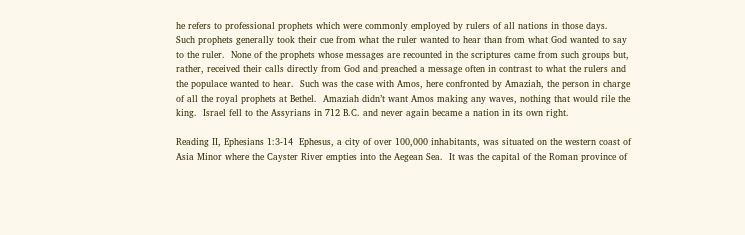he refers to professional prophets which were commonly employed by rulers of all nations in those days.  Such prophets generally took their cue from what the ruler wanted to hear than from what God wanted to say to the ruler.  None of the prophets whose messages are recounted in the scriptures came from such groups but, rather, received their calls directly from God and preached a message often in contrast to what the rulers and the populace wanted to hear.  Such was the case with Amos, here confronted by Amaziah, the person in charge of all the royal prophets at Bethel.  Amaziah didn’t want Amos making any waves, nothing that would rile the king.  Israel fell to the Assyrians in 712 B.C. and never again became a nation in its own right.

Reading II, Ephesians 1:3-14  Ephesus, a city of over 100,000 inhabitants, was situated on the western coast of Asia Minor where the Cayster River empties into the Aegean Sea.  It was the capital of the Roman province of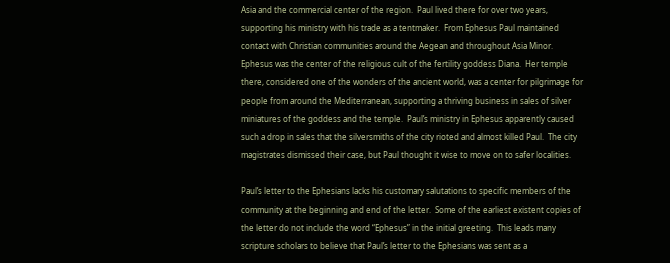Asia and the commercial center of the region.  Paul lived there for over two years, supporting his ministry with his trade as a tentmaker.  From Ephesus Paul maintained contact with Christian communities around the Aegean and throughout Asia Minor.  Ephesus was the center of the religious cult of the fertility goddess Diana.  Her temple there, considered one of the wonders of the ancient world, was a center for pilgrimage for people from around the Mediterranean, supporting a thriving business in sales of silver miniatures of the goddess and the temple.  Paul’s ministry in Ephesus apparently caused such a drop in sales that the silversmiths of the city rioted and almost killed Paul.  The city magistrates dismissed their case, but Paul thought it wise to move on to safer localities.

Paul’s letter to the Ephesians lacks his customary salutations to specific members of the community at the beginning and end of the letter.  Some of the earliest existent copies of the letter do not include the word “Ephesus” in the initial greeting.  This leads many scripture scholars to believe that Paul’s letter to the Ephesians was sent as a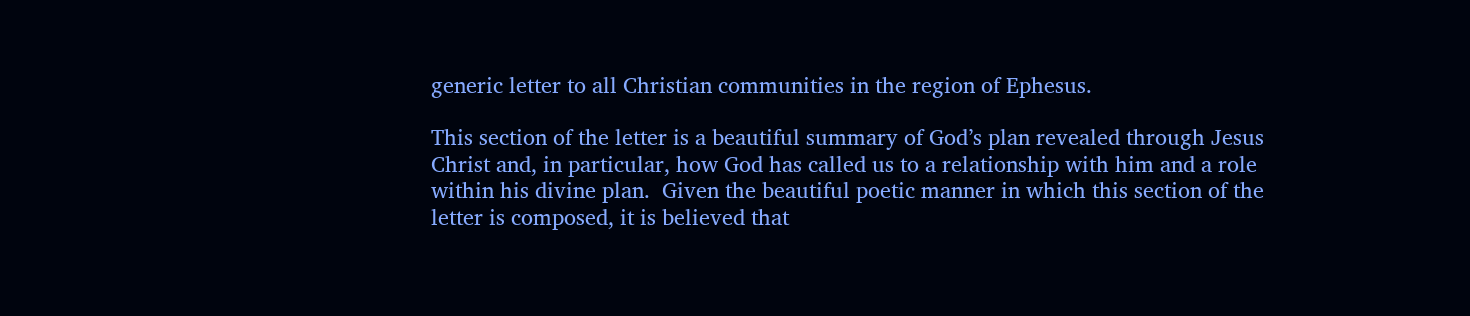generic letter to all Christian communities in the region of Ephesus.

This section of the letter is a beautiful summary of God’s plan revealed through Jesus Christ and, in particular, how God has called us to a relationship with him and a role within his divine plan.  Given the beautiful poetic manner in which this section of the letter is composed, it is believed that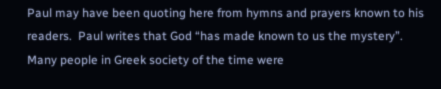Paul may have been quoting here from hymns and prayers known to his readers.  Paul writes that God “has made known to us the mystery”.  Many people in Greek society of the time were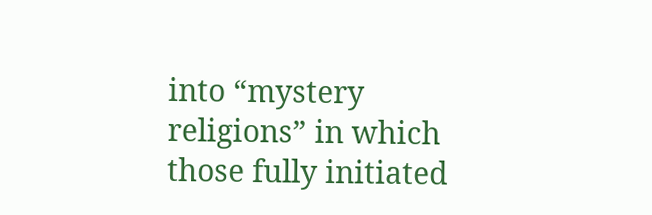into “mystery religions” in which those fully initiated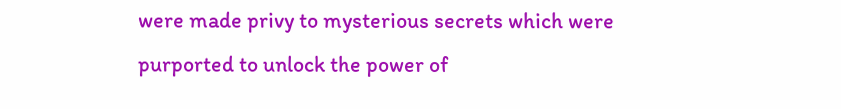were made privy to mysterious secrets which were purported to unlock the power of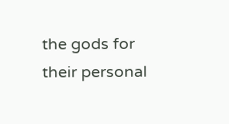the gods for their personal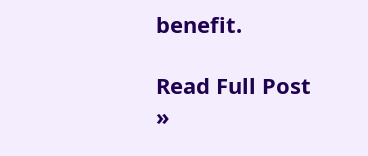benefit.

Read Full Post »